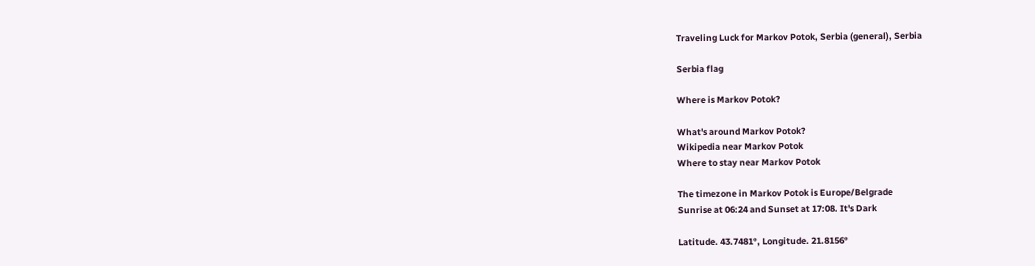Traveling Luck for Markov Potok, Serbia (general), Serbia

Serbia flag

Where is Markov Potok?

What's around Markov Potok?
Wikipedia near Markov Potok
Where to stay near Markov Potok

The timezone in Markov Potok is Europe/Belgrade
Sunrise at 06:24 and Sunset at 17:08. It's Dark

Latitude. 43.7481°, Longitude. 21.8156°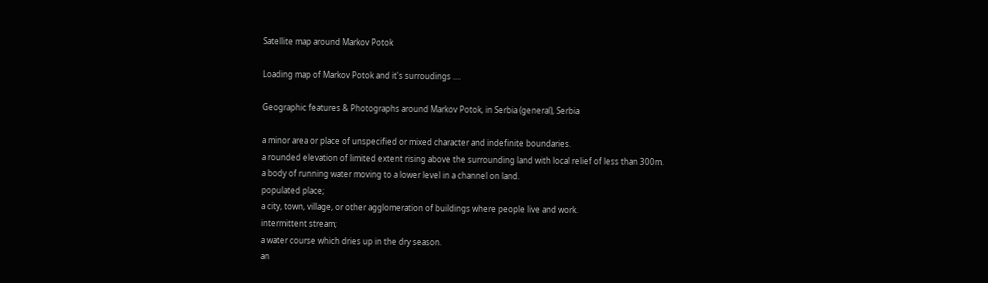Satellite map around Markov Potok

Loading map of Markov Potok and it's surroudings ....

Geographic features & Photographs around Markov Potok, in Serbia (general), Serbia

a minor area or place of unspecified or mixed character and indefinite boundaries.
a rounded elevation of limited extent rising above the surrounding land with local relief of less than 300m.
a body of running water moving to a lower level in a channel on land.
populated place;
a city, town, village, or other agglomeration of buildings where people live and work.
intermittent stream;
a water course which dries up in the dry season.
an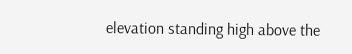elevation standing high above the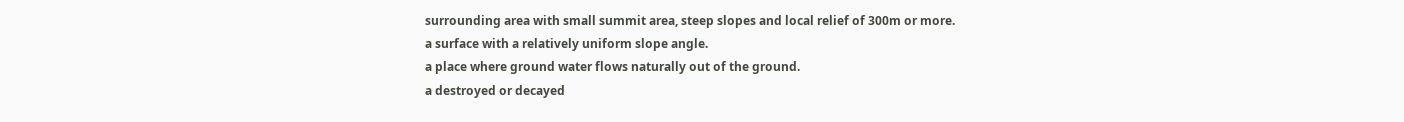surrounding area with small summit area, steep slopes and local relief of 300m or more.
a surface with a relatively uniform slope angle.
a place where ground water flows naturally out of the ground.
a destroyed or decayed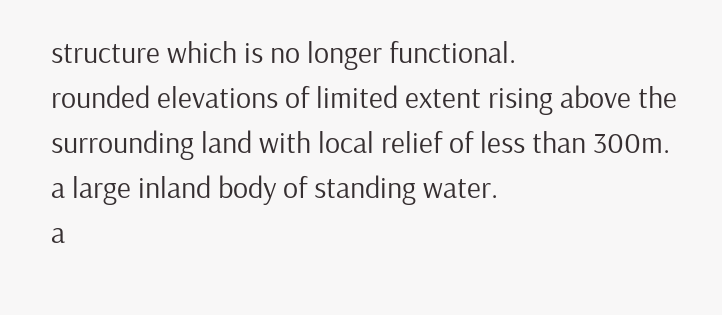structure which is no longer functional.
rounded elevations of limited extent rising above the surrounding land with local relief of less than 300m.
a large inland body of standing water.
a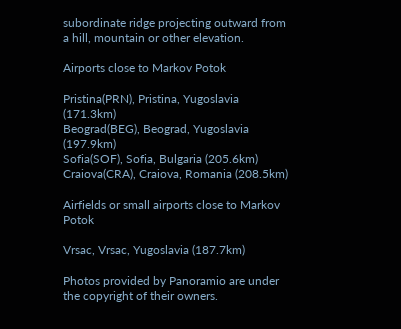subordinate ridge projecting outward from a hill, mountain or other elevation.

Airports close to Markov Potok

Pristina(PRN), Pristina, Yugoslavia (171.3km)
Beograd(BEG), Beograd, Yugoslavia (197.9km)
Sofia(SOF), Sofia, Bulgaria (205.6km)
Craiova(CRA), Craiova, Romania (208.5km)

Airfields or small airports close to Markov Potok

Vrsac, Vrsac, Yugoslavia (187.7km)

Photos provided by Panoramio are under the copyright of their owners.